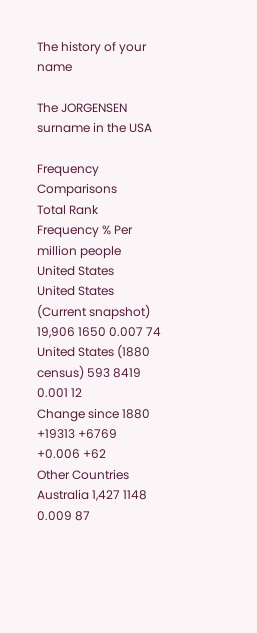The history of your name

The JORGENSEN surname in the USA

Frequency Comparisons
Total Rank Frequency % Per million people
United States
United States (Current snapshot) 19,906 1650 0.007 74
United States (1880 census) 593 8419 0.001 12
Change since 1880 +19313 +6769 +0.006 +62
Other Countries
Australia 1,427 1148 0.009 87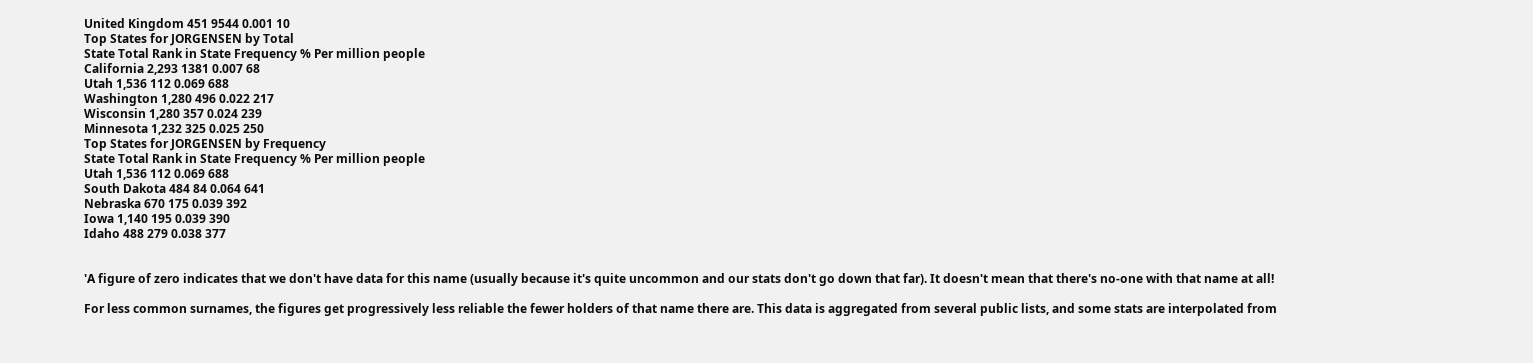United Kingdom 451 9544 0.001 10
Top States for JORGENSEN by Total
State Total Rank in State Frequency % Per million people
California 2,293 1381 0.007 68
Utah 1,536 112 0.069 688
Washington 1,280 496 0.022 217
Wisconsin 1,280 357 0.024 239
Minnesota 1,232 325 0.025 250
Top States for JORGENSEN by Frequency
State Total Rank in State Frequency % Per million people
Utah 1,536 112 0.069 688
South Dakota 484 84 0.064 641
Nebraska 670 175 0.039 392
Iowa 1,140 195 0.039 390
Idaho 488 279 0.038 377


'A figure of zero indicates that we don't have data for this name (usually because it's quite uncommon and our stats don't go down that far). It doesn't mean that there's no-one with that name at all!

For less common surnames, the figures get progressively less reliable the fewer holders of that name there are. This data is aggregated from several public lists, and some stats are interpolated from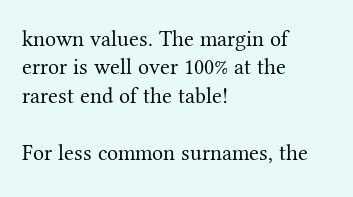known values. The margin of error is well over 100% at the rarest end of the table!

For less common surnames, the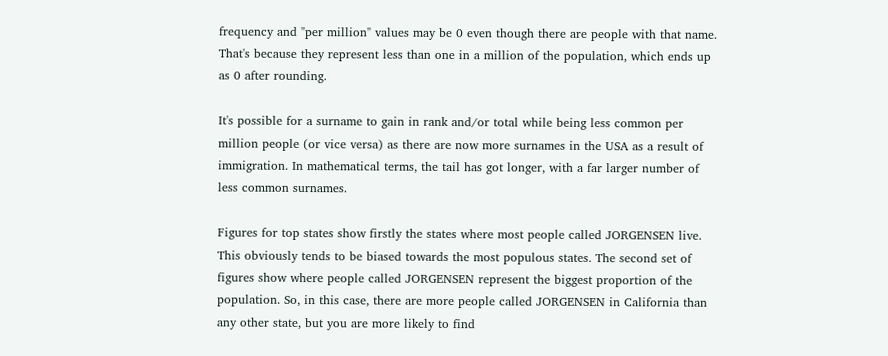frequency and "per million" values may be 0 even though there are people with that name. That's because they represent less than one in a million of the population, which ends up as 0 after rounding.

It's possible for a surname to gain in rank and/or total while being less common per million people (or vice versa) as there are now more surnames in the USA as a result of immigration. In mathematical terms, the tail has got longer, with a far larger number of less common surnames.

Figures for top states show firstly the states where most people called JORGENSEN live. This obviously tends to be biased towards the most populous states. The second set of figures show where people called JORGENSEN represent the biggest proportion of the population. So, in this case, there are more people called JORGENSEN in California than any other state, but you are more likely to find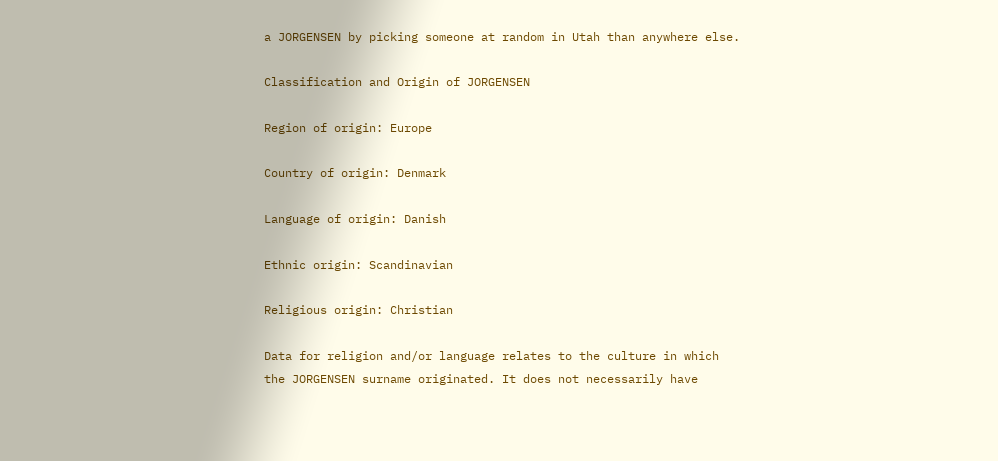a JORGENSEN by picking someone at random in Utah than anywhere else.

Classification and Origin of JORGENSEN

Region of origin: Europe

Country of origin: Denmark

Language of origin: Danish

Ethnic origin: Scandinavian

Religious origin: Christian

Data for religion and/or language relates to the culture in which the JORGENSEN surname originated. It does not necessarily have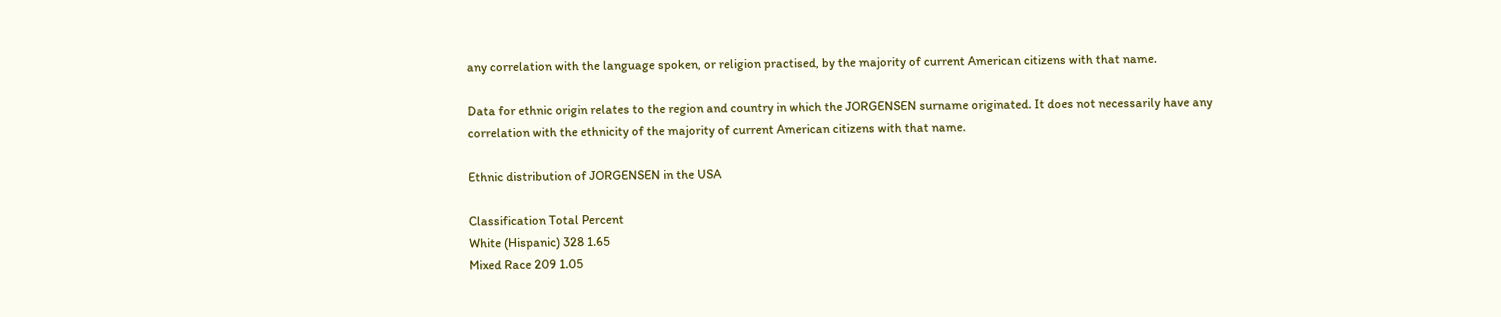any correlation with the language spoken, or religion practised, by the majority of current American citizens with that name.

Data for ethnic origin relates to the region and country in which the JORGENSEN surname originated. It does not necessarily have any correlation with the ethnicity of the majority of current American citizens with that name.

Ethnic distribution of JORGENSEN in the USA

Classification Total Percent
White (Hispanic) 328 1.65
Mixed Race 209 1.05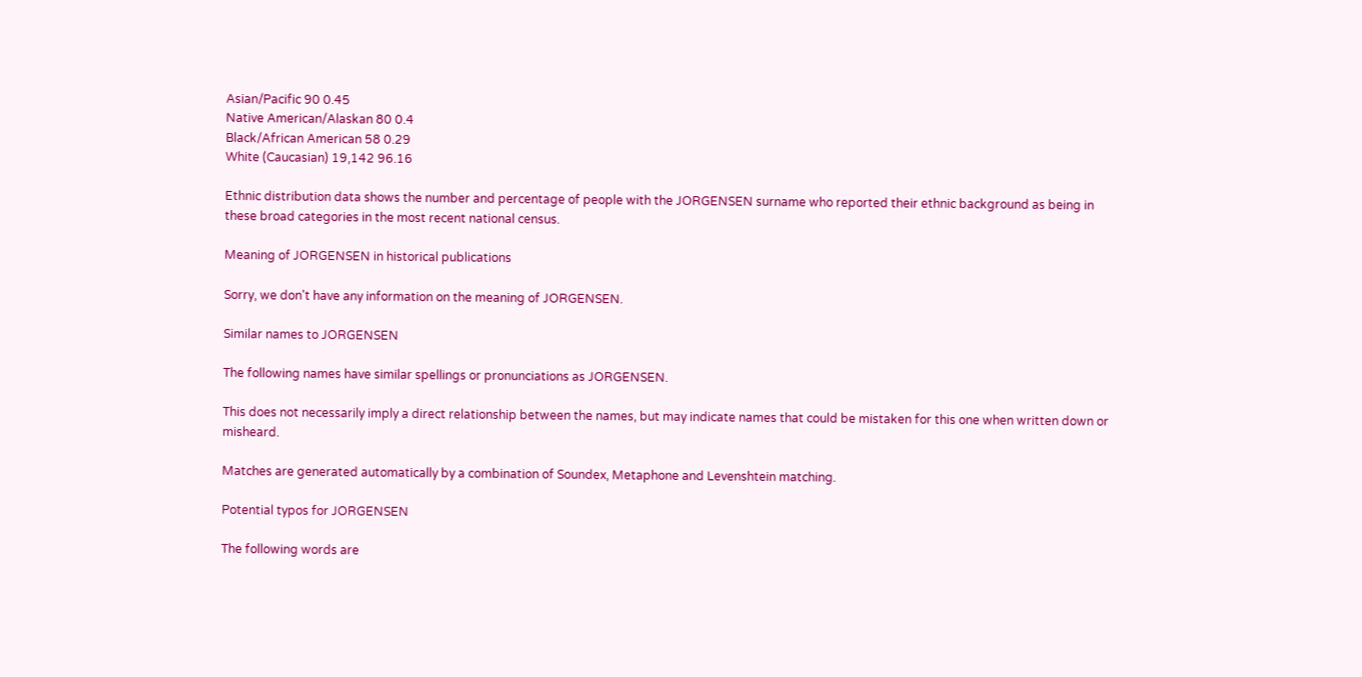Asian/Pacific 90 0.45
Native American/Alaskan 80 0.4
Black/African American 58 0.29
White (Caucasian) 19,142 96.16

Ethnic distribution data shows the number and percentage of people with the JORGENSEN surname who reported their ethnic background as being in these broad categories in the most recent national census.

Meaning of JORGENSEN in historical publications

Sorry, we don't have any information on the meaning of JORGENSEN.

Similar names to JORGENSEN

The following names have similar spellings or pronunciations as JORGENSEN.

This does not necessarily imply a direct relationship between the names, but may indicate names that could be mistaken for this one when written down or misheard.

Matches are generated automatically by a combination of Soundex, Metaphone and Levenshtein matching.

Potential typos for JORGENSEN

The following words are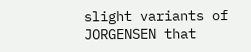slight variants of JORGENSEN that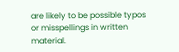are likely to be possible typos or misspellings in written material.